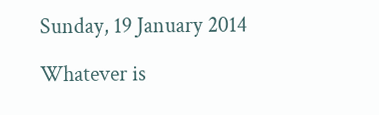Sunday, 19 January 2014

Whatever is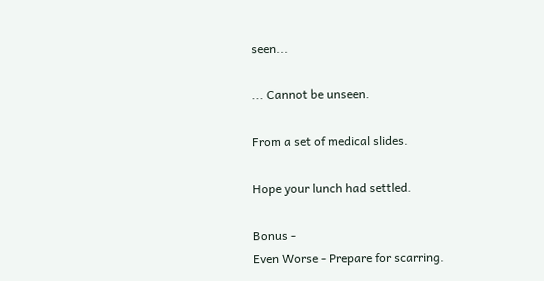seen...

... Cannot be unseen.

From a set of medical slides.

Hope your lunch had settled.

Bonus -
Even Worse - Prepare for scarring.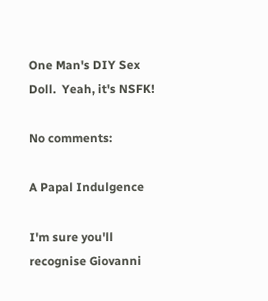One Man's DIY Sex Doll.  Yeah, it's NSFK!

No comments:

A Papal Indulgence

I'm sure you'll recognise Giovanni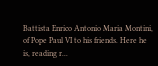Battista Enrico Antonio Maria Montini, of Pope Paul VI to his friends. Here he is, reading r...